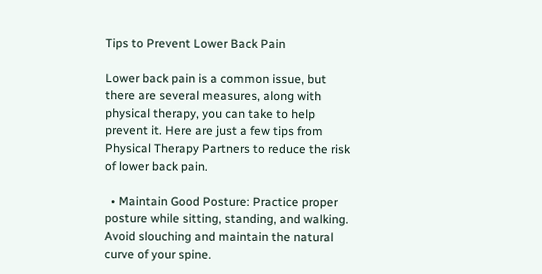Tips to Prevent Lower Back Pain

Lower back pain is a common issue, but there are several measures, along with physical therapy, you can take to help prevent it. Here are just a few tips from Physical Therapy Partners to reduce the risk of lower back pain.

  • Maintain Good Posture: Practice proper posture while sitting, standing, and walking. Avoid slouching and maintain the natural curve of your spine.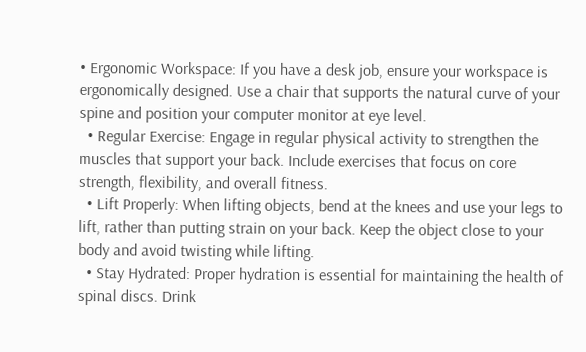• Ergonomic Workspace: If you have a desk job, ensure your workspace is ergonomically designed. Use a chair that supports the natural curve of your spine and position your computer monitor at eye level.
  • Regular Exercise: Engage in regular physical activity to strengthen the muscles that support your back. Include exercises that focus on core strength, flexibility, and overall fitness.
  • Lift Properly: When lifting objects, bend at the knees and use your legs to lift, rather than putting strain on your back. Keep the object close to your body and avoid twisting while lifting.
  • Stay Hydrated: Proper hydration is essential for maintaining the health of spinal discs. Drink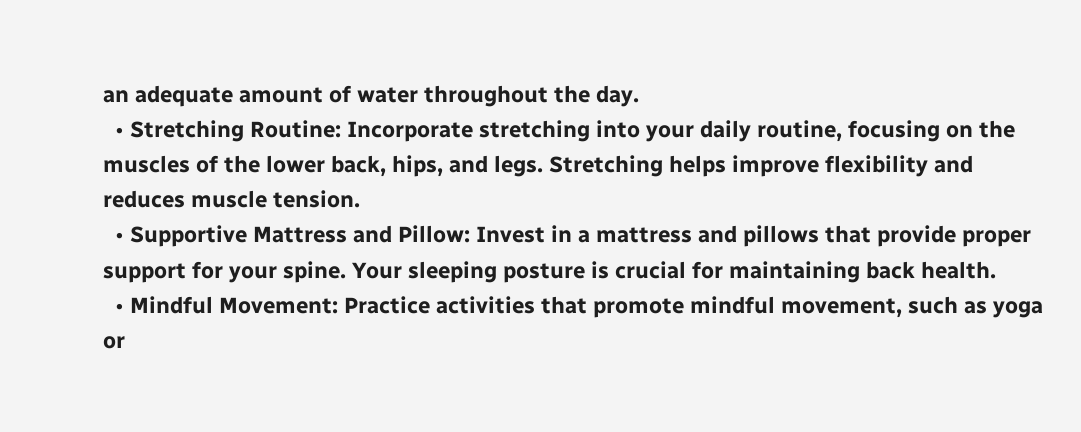an adequate amount of water throughout the day.
  • Stretching Routine: Incorporate stretching into your daily routine, focusing on the muscles of the lower back, hips, and legs. Stretching helps improve flexibility and reduces muscle tension.
  • Supportive Mattress and Pillow: Invest in a mattress and pillows that provide proper support for your spine. Your sleeping posture is crucial for maintaining back health.
  • Mindful Movement: Practice activities that promote mindful movement, such as yoga or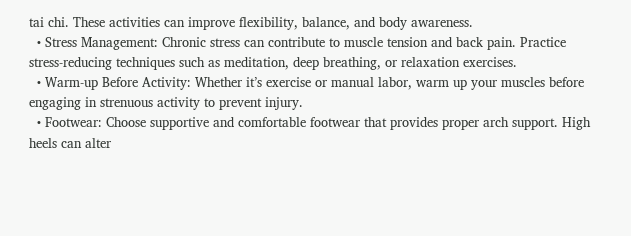tai chi. These activities can improve flexibility, balance, and body awareness.
  • Stress Management: Chronic stress can contribute to muscle tension and back pain. Practice stress-reducing techniques such as meditation, deep breathing, or relaxation exercises.
  • Warm-up Before Activity: Whether it’s exercise or manual labor, warm up your muscles before engaging in strenuous activity to prevent injury.
  • Footwear: Choose supportive and comfortable footwear that provides proper arch support. High heels can alter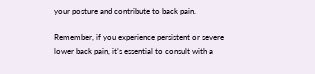your posture and contribute to back pain.

Remember, if you experience persistent or severe lower back pain, it’s essential to consult with a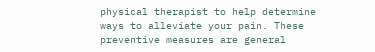physical therapist to help determine ways to alleviate your pain. These preventive measures are general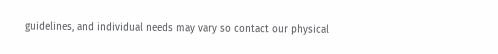guidelines, and individual needs may vary so contact our physical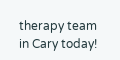therapy team in Cary today!